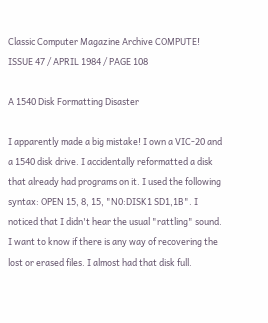Classic Computer Magazine Archive COMPUTE! ISSUE 47 / APRIL 1984 / PAGE 108

A 1540 Disk Formatting Disaster

I apparently made a big mistake! I own a VIC-20 and a 1540 disk drive. I accidentally reformatted a disk that already had programs on it. I used the following syntax: OPEN 15, 8, 15, "N0:DISK1 SD1,1B". I noticed that I didn't hear the usual "rattling" sound. I want to know if there is any way of recovering the lost or erased files. I almost had that disk full.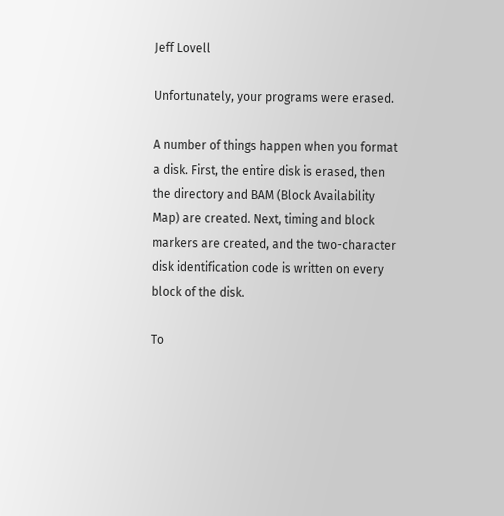Jeff Lovell

Unfortunately, your programs were erased.

A number of things happen when you format a disk. First, the entire disk is erased, then the directory and BAM (Block Availability Map) are created. Next, timing and block markers are created, and the two-character disk identification code is written on every block of the disk.

To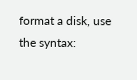format a disk, use the syntax: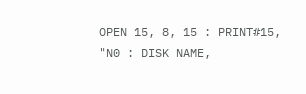OPEN 15, 8, 15 : PRINT#15, "N0 : DISK NAME,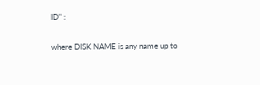ID" :

where DISK NAME is any name up to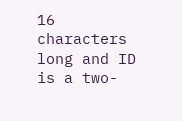16 characters long and ID is a two-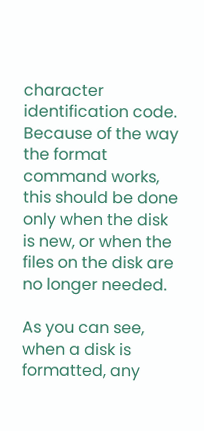character identification code. Because of the way the format command works, this should be done only when the disk is new, or when the files on the disk are no longer needed.

As you can see, when a disk is formatted, any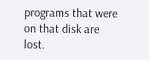programs that were on that disk are lost.